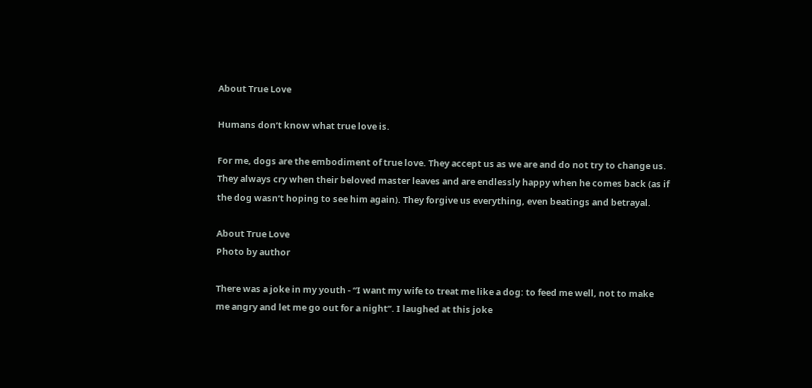About True Love

Humans don’t know what true love is.

For me, dogs are the embodiment of true love. They accept us as we are and do not try to change us. They always cry when their beloved master leaves and are endlessly happy when he comes back (as if the dog wasn’t hoping to see him again). They forgive us everything, even beatings and betrayal.

About True Love
Photo by author

There was a joke in my youth - “I want my wife to treat me like a dog: to feed me well, not to make me angry and let me go out for a night”. I laughed at this joke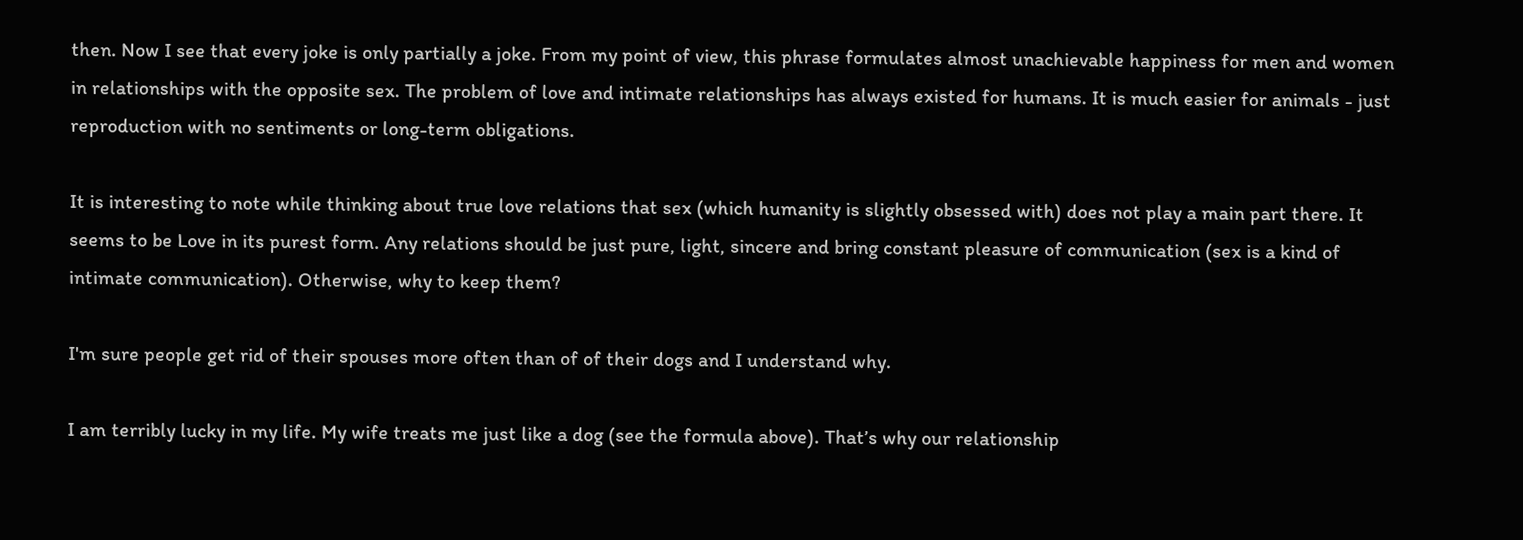then. Now I see that every joke is only partially a joke. From my point of view, this phrase formulates almost unachievable happiness for men and women in relationships with the opposite sex. The problem of love and intimate relationships has always existed for humans. It is much easier for animals - just reproduction with no sentiments or long-term obligations.

It is interesting to note while thinking about true love relations that sex (which humanity is slightly obsessed with) does not play a main part there. It seems to be Love in its purest form. Any relations should be just pure, light, sincere and bring constant pleasure of communication (sex is a kind of intimate communication). Otherwise, why to keep them?

I'm sure people get rid of their spouses more often than of of their dogs and I understand why.

I am terribly lucky in my life. My wife treats me just like a dog (see the formula above). That’s why our relationship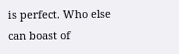is perfect. Who else can boast of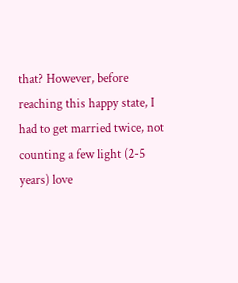that? However, before reaching this happy state, I had to get married twice, not counting a few light (2-5 years) love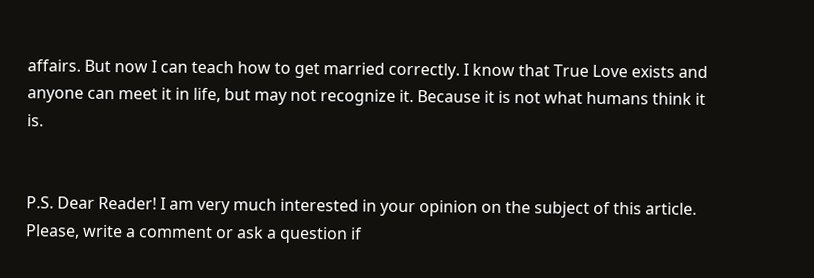affairs. But now I can teach how to get married correctly. I know that True Love exists and anyone can meet it in life, but may not recognize it. Because it is not what humans think it is.


P.S. Dear Reader! I am very much interested in your opinion on the subject of this article. Please, write a comment or ask a question if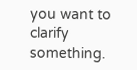you want to clarify something.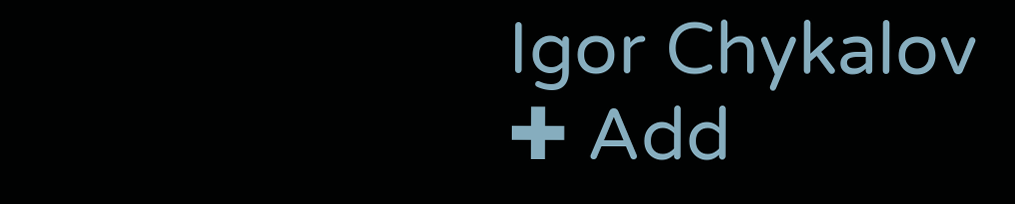Igor Chykalov
✚ Add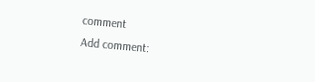comment
Add comment: